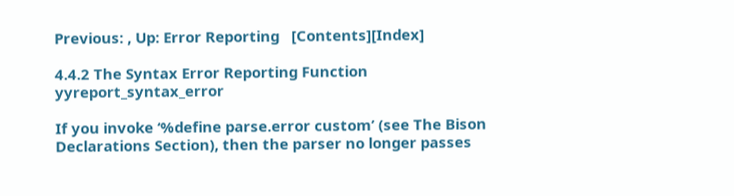Previous: , Up: Error Reporting   [Contents][Index]

4.4.2 The Syntax Error Reporting Function yyreport_syntax_error

If you invoke ‘%define parse.error custom’ (see The Bison Declarations Section), then the parser no longer passes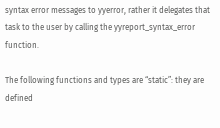syntax error messages to yyerror, rather it delegates that task to the user by calling the yyreport_syntax_error function.

The following functions and types are “static”: they are defined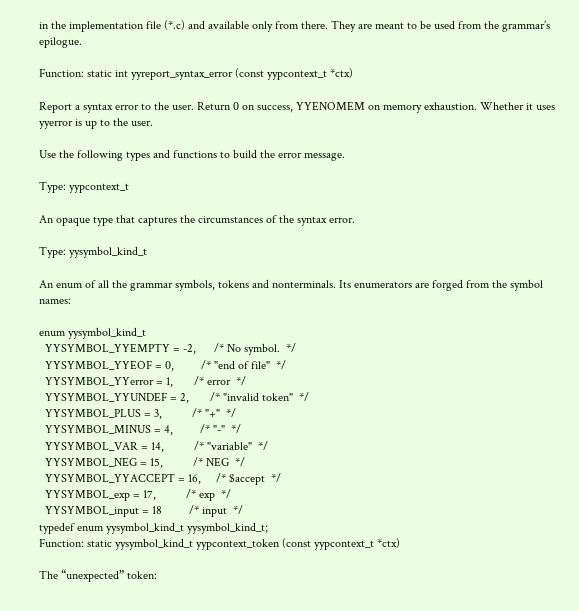in the implementation file (*.c) and available only from there. They are meant to be used from the grammar’s epilogue.

Function: static int yyreport_syntax_error (const yypcontext_t *ctx)

Report a syntax error to the user. Return 0 on success, YYENOMEM on memory exhaustion. Whether it uses yyerror is up to the user.

Use the following types and functions to build the error message.

Type: yypcontext_t

An opaque type that captures the circumstances of the syntax error.

Type: yysymbol_kind_t

An enum of all the grammar symbols, tokens and nonterminals. Its enumerators are forged from the symbol names:

enum yysymbol_kind_t
  YYSYMBOL_YYEMPTY = -2,      /* No symbol.  */
  YYSYMBOL_YYEOF = 0,         /* "end of file"  */
  YYSYMBOL_YYerror = 1,       /* error  */
  YYSYMBOL_YYUNDEF = 2,       /* "invalid token"  */
  YYSYMBOL_PLUS = 3,          /* "+"  */
  YYSYMBOL_MINUS = 4,         /* "-"  */
  YYSYMBOL_VAR = 14,          /* "variable"  */
  YYSYMBOL_NEG = 15,          /* NEG  */
  YYSYMBOL_YYACCEPT = 16,     /* $accept  */
  YYSYMBOL_exp = 17,          /* exp  */
  YYSYMBOL_input = 18         /* input  */
typedef enum yysymbol_kind_t yysymbol_kind_t;
Function: static yysymbol_kind_t yypcontext_token (const yypcontext_t *ctx)

The “unexpected” token: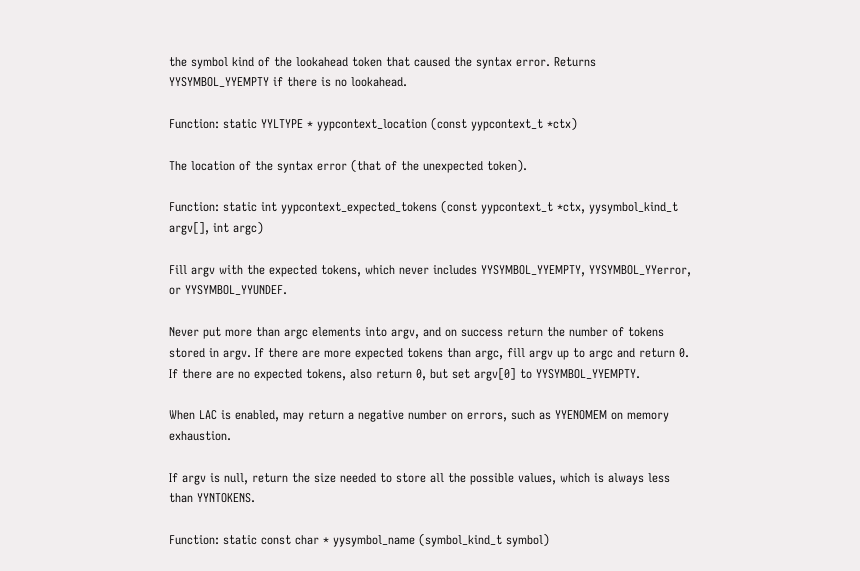the symbol kind of the lookahead token that caused the syntax error. Returns YYSYMBOL_YYEMPTY if there is no lookahead.

Function: static YYLTYPE * yypcontext_location (const yypcontext_t *ctx)

The location of the syntax error (that of the unexpected token).

Function: static int yypcontext_expected_tokens (const yypcontext_t *ctx, yysymbol_kind_t argv[], int argc)

Fill argv with the expected tokens, which never includes YYSYMBOL_YYEMPTY, YYSYMBOL_YYerror, or YYSYMBOL_YYUNDEF.

Never put more than argc elements into argv, and on success return the number of tokens stored in argv. If there are more expected tokens than argc, fill argv up to argc and return 0. If there are no expected tokens, also return 0, but set argv[0] to YYSYMBOL_YYEMPTY.

When LAC is enabled, may return a negative number on errors, such as YYENOMEM on memory exhaustion.

If argv is null, return the size needed to store all the possible values, which is always less than YYNTOKENS.

Function: static const char * yysymbol_name (symbol_kind_t symbol)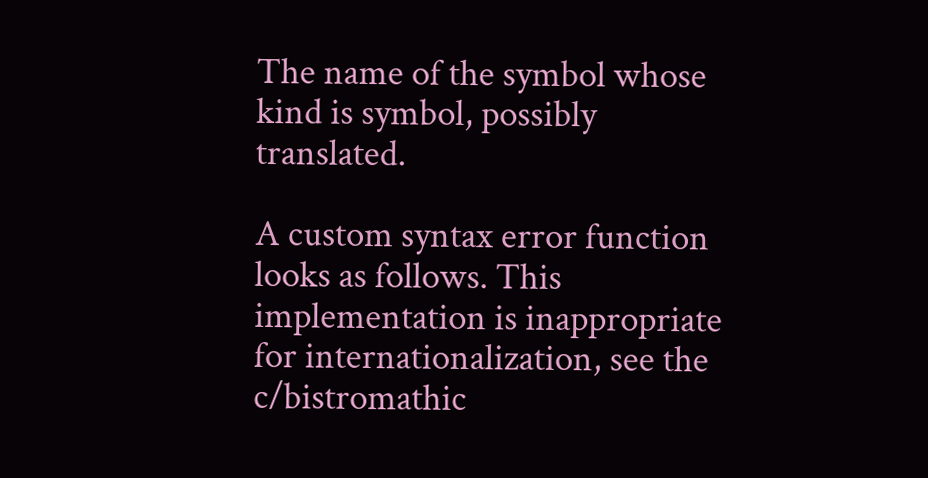The name of the symbol whose kind is symbol, possibly translated.

A custom syntax error function looks as follows. This implementation is inappropriate for internationalization, see the c/bistromathic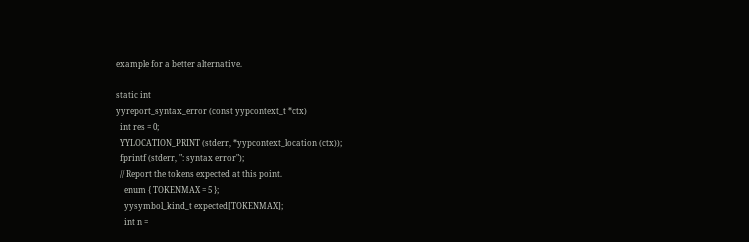example for a better alternative.

static int
yyreport_syntax_error (const yypcontext_t *ctx)
  int res = 0;
  YYLOCATION_PRINT (stderr, *yypcontext_location (ctx));
  fprintf (stderr, ": syntax error");
  // Report the tokens expected at this point.
    enum { TOKENMAX = 5 };
    yysymbol_kind_t expected[TOKENMAX];
    int n =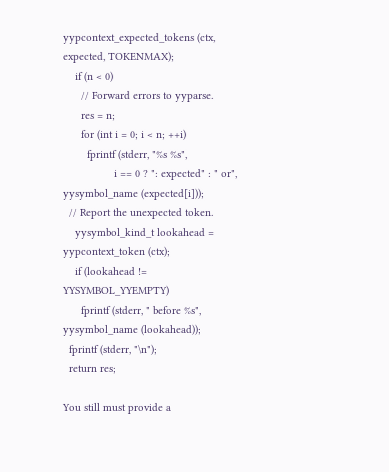yypcontext_expected_tokens (ctx, expected, TOKENMAX);
    if (n < 0)
      // Forward errors to yyparse.
      res = n;
      for (int i = 0; i < n; ++i)
        fprintf (stderr, "%s %s",
                 i == 0 ? ": expected" : " or", yysymbol_name (expected[i]));
  // Report the unexpected token.
    yysymbol_kind_t lookahead = yypcontext_token (ctx);
    if (lookahead != YYSYMBOL_YYEMPTY)
      fprintf (stderr, " before %s", yysymbol_name (lookahead));
  fprintf (stderr, "\n");
  return res;

You still must provide a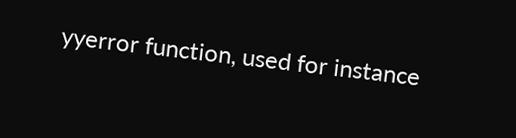yyerror function, used for instance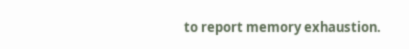to report memory exhaustion.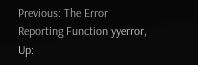Previous: The Error Reporting Function yyerror, Up: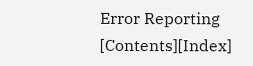Error Reporting   [Contents][Index]